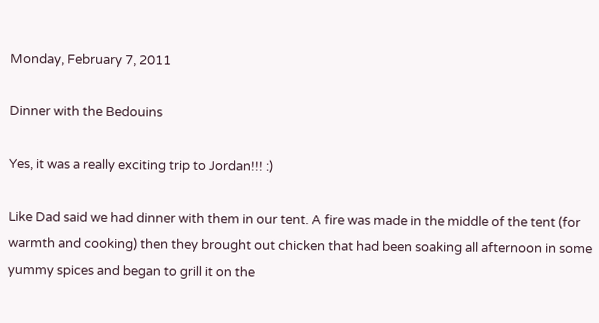Monday, February 7, 2011

Dinner with the Bedouins

Yes, it was a really exciting trip to Jordan!!! :)

Like Dad said we had dinner with them in our tent. A fire was made in the middle of the tent (for warmth and cooking) then they brought out chicken that had been soaking all afternoon in some yummy spices and began to grill it on the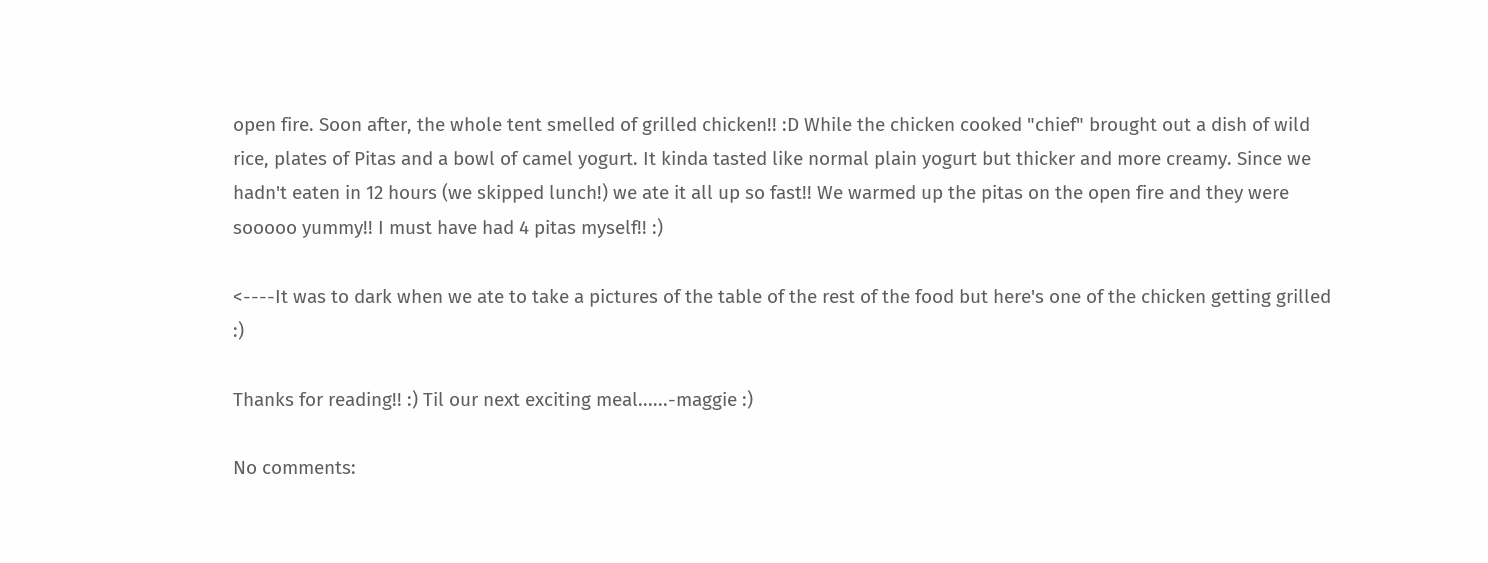open fire. Soon after, the whole tent smelled of grilled chicken!! :D While the chicken cooked "chief" brought out a dish of wild rice, plates of Pitas and a bowl of camel yogurt. It kinda tasted like normal plain yogurt but thicker and more creamy. Since we hadn't eaten in 12 hours (we skipped lunch!) we ate it all up so fast!! We warmed up the pitas on the open fire and they were sooooo yummy!! I must have had 4 pitas myself!! :)

<----It was to dark when we ate to take a pictures of the table of the rest of the food but here's one of the chicken getting grilled :)

Thanks for reading!! :) Til our next exciting meal......-maggie :)

No comments: